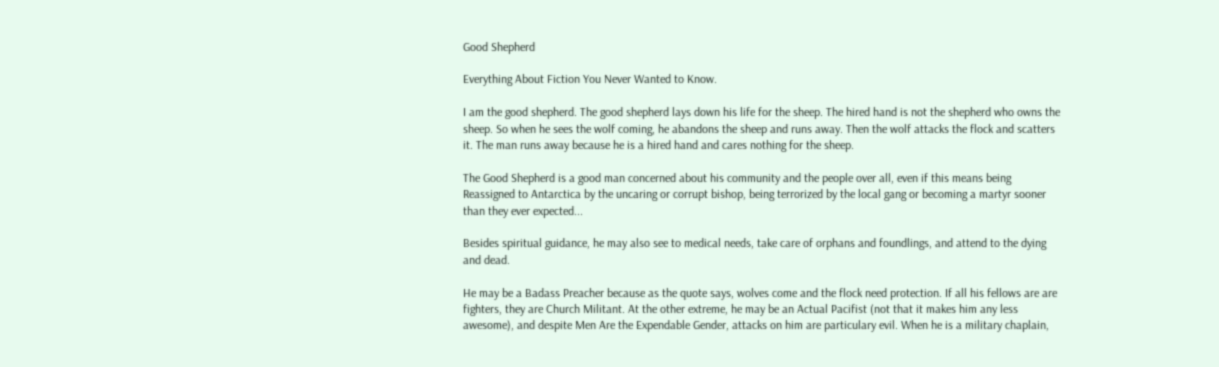Good Shepherd

Everything About Fiction You Never Wanted to Know.

I am the good shepherd. The good shepherd lays down his life for the sheep. The hired hand is not the shepherd who owns the sheep. So when he sees the wolf coming, he abandons the sheep and runs away. Then the wolf attacks the flock and scatters it. The man runs away because he is a hired hand and cares nothing for the sheep.

The Good Shepherd is a good man concerned about his community and the people over all, even if this means being Reassigned to Antarctica by the uncaring or corrupt bishop, being terrorized by the local gang or becoming a martyr sooner than they ever expected...

Besides spiritual guidance, he may also see to medical needs, take care of orphans and foundlings, and attend to the dying and dead.

He may be a Badass Preacher because as the quote says, wolves come and the flock need protection. If all his fellows are are fighters, they are Church Militant. At the other extreme, he may be an Actual Pacifist (not that it makes him any less awesome), and despite Men Are the Expendable Gender, attacks on him are particulary evil. When he is a military chaplain,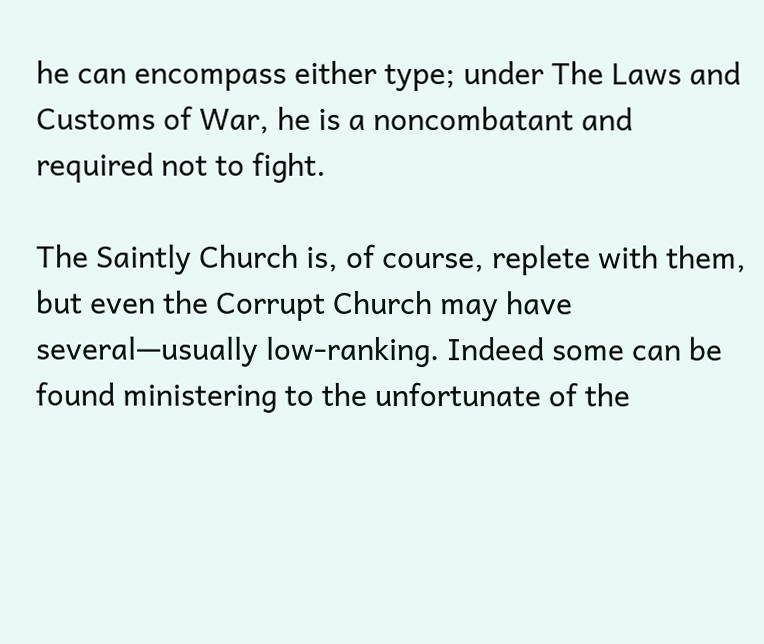he can encompass either type; under The Laws and Customs of War, he is a noncombatant and required not to fight.

The Saintly Church is, of course, replete with them, but even the Corrupt Church may have several—usually low-ranking. Indeed some can be found ministering to the unfortunate of the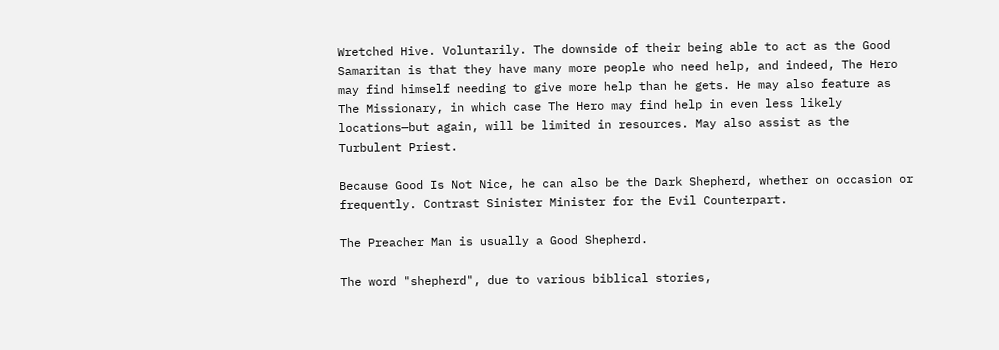Wretched Hive. Voluntarily. The downside of their being able to act as the Good Samaritan is that they have many more people who need help, and indeed, The Hero may find himself needing to give more help than he gets. He may also feature as The Missionary, in which case The Hero may find help in even less likely locations—but again, will be limited in resources. May also assist as the Turbulent Priest.

Because Good Is Not Nice, he can also be the Dark Shepherd, whether on occasion or frequently. Contrast Sinister Minister for the Evil Counterpart.

The Preacher Man is usually a Good Shepherd.

The word "shepherd", due to various biblical stories,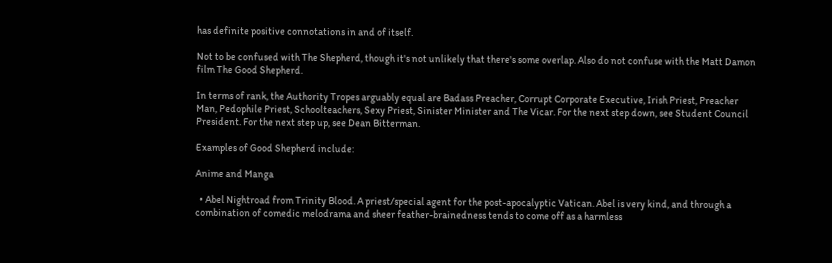has definite positive connotations in and of itself.

Not to be confused with The Shepherd, though it's not unlikely that there's some overlap. Also do not confuse with the Matt Damon film The Good Shepherd.

In terms of rank, the Authority Tropes arguably equal are Badass Preacher, Corrupt Corporate Executive, Irish Priest, Preacher Man, Pedophile Priest, Schoolteachers, Sexy Priest, Sinister Minister and The Vicar. For the next step down, see Student Council President. For the next step up, see Dean Bitterman.

Examples of Good Shepherd include:

Anime and Manga

  • Abel Nightroad from Trinity Blood. A priest/special agent for the post-apocalyptic Vatican. Abel is very kind, and through a combination of comedic melodrama and sheer feather-brainedness tends to come off as a harmless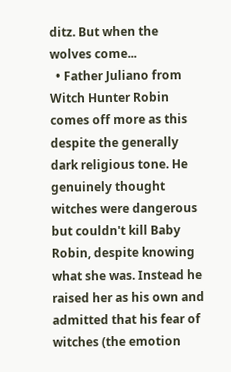ditz. But when the wolves come...
  • Father Juliano from Witch Hunter Robin comes off more as this despite the generally dark religious tone. He genuinely thought witches were dangerous but couldn't kill Baby Robin, despite knowing what she was. Instead he raised her as his own and admitted that his fear of witches (the emotion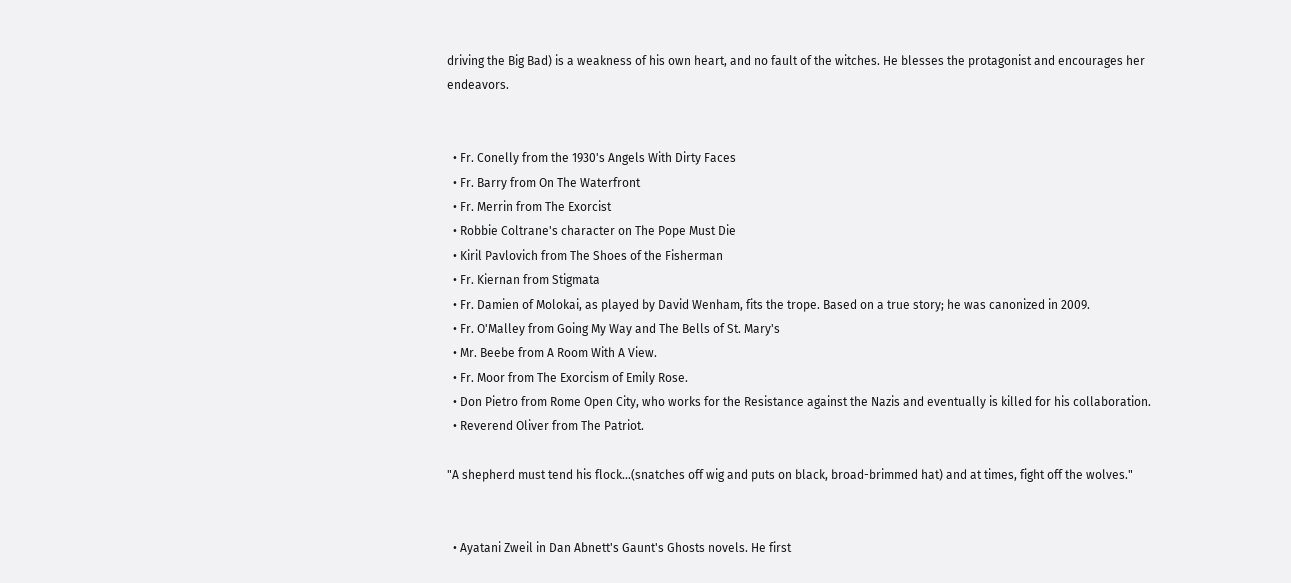driving the Big Bad) is a weakness of his own heart, and no fault of the witches. He blesses the protagonist and encourages her endeavors.


  • Fr. Conelly from the 1930's Angels With Dirty Faces
  • Fr. Barry from On The Waterfront
  • Fr. Merrin from The Exorcist
  • Robbie Coltrane's character on The Pope Must Die
  • Kiril Pavlovich from The Shoes of the Fisherman
  • Fr. Kiernan from Stigmata
  • Fr. Damien of Molokai, as played by David Wenham, fits the trope. Based on a true story; he was canonized in 2009.
  • Fr. O'Malley from Going My Way and The Bells of St. Mary's
  • Mr. Beebe from A Room With A View.
  • Fr. Moor from The Exorcism of Emily Rose.
  • Don Pietro from Rome Open City, who works for the Resistance against the Nazis and eventually is killed for his collaboration.
  • Reverend Oliver from The Patriot.

"A shepherd must tend his flock...(snatches off wig and puts on black, broad-brimmed hat) and at times, fight off the wolves."


  • Ayatani Zweil in Dan Abnett's Gaunt's Ghosts novels. He first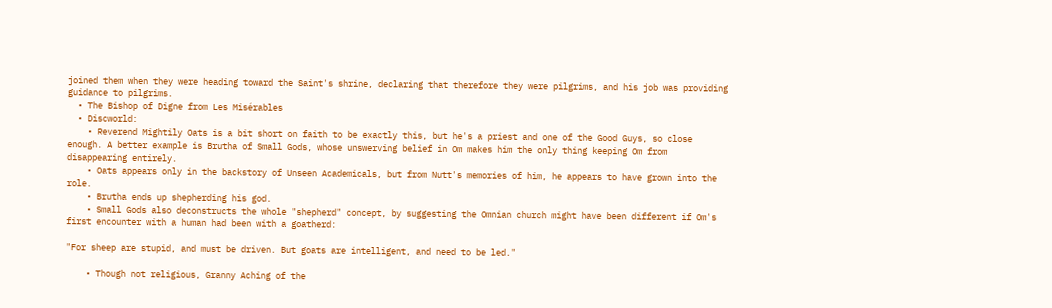joined them when they were heading toward the Saint's shrine, declaring that therefore they were pilgrims, and his job was providing guidance to pilgrims.
  • The Bishop of Digne from Les Misérables
  • Discworld:
    • Reverend Mightily Oats is a bit short on faith to be exactly this, but he's a priest and one of the Good Guys, so close enough. A better example is Brutha of Small Gods, whose unswerving belief in Om makes him the only thing keeping Om from disappearing entirely.
    • Oats appears only in the backstory of Unseen Academicals, but from Nutt's memories of him, he appears to have grown into the role.
    • Brutha ends up shepherding his god.
    • Small Gods also deconstructs the whole "shepherd" concept, by suggesting the Omnian church might have been different if Om's first encounter with a human had been with a goatherd:

"For sheep are stupid, and must be driven. But goats are intelligent, and need to be led."

    • Though not religious, Granny Aching of the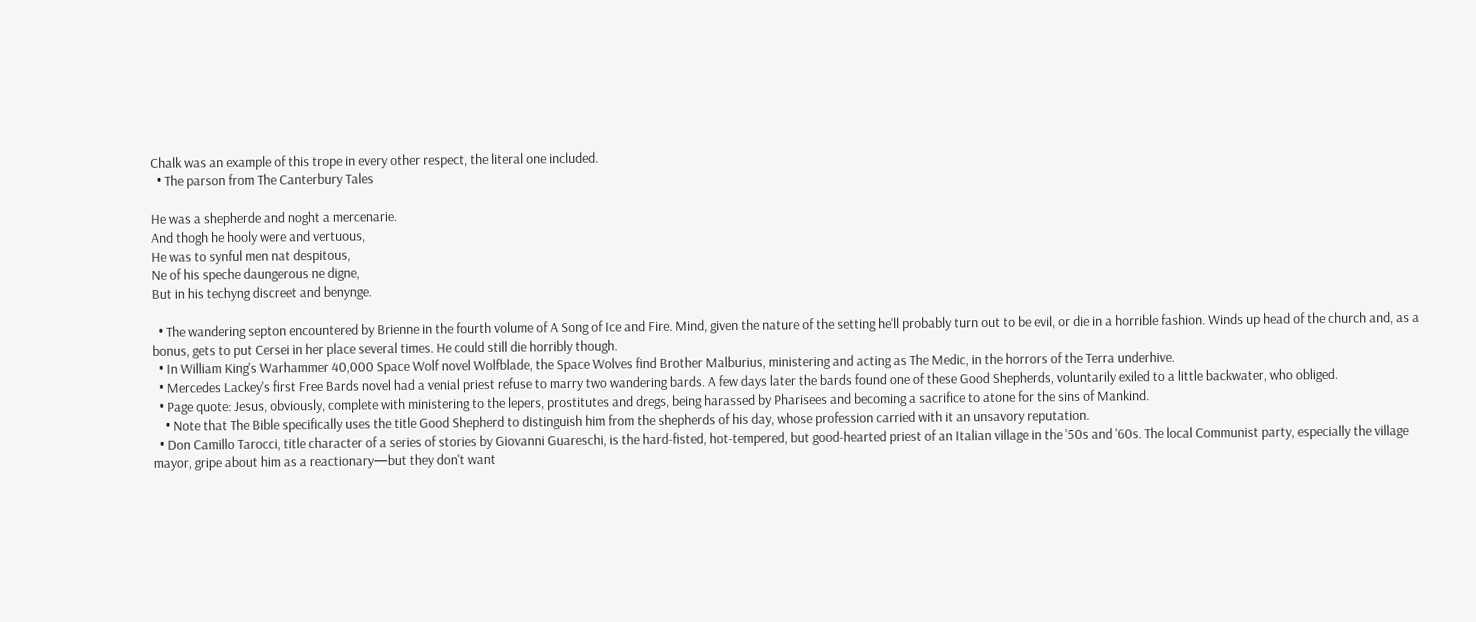Chalk was an example of this trope in every other respect, the literal one included.
  • The parson from The Canterbury Tales

He was a shepherde and noght a mercenarie.
And thogh he hooly were and vertuous,
He was to synful men nat despitous,
Ne of his speche daungerous ne digne,
But in his techyng discreet and benynge.

  • The wandering septon encountered by Brienne in the fourth volume of A Song of Ice and Fire. Mind, given the nature of the setting he'll probably turn out to be evil, or die in a horrible fashion. Winds up head of the church and, as a bonus, gets to put Cersei in her place several times. He could still die horribly though.
  • In William King's Warhammer 40,000 Space Wolf novel Wolfblade, the Space Wolves find Brother Malburius, ministering and acting as The Medic, in the horrors of the Terra underhive.
  • Mercedes Lackey's first Free Bards novel had a venial priest refuse to marry two wandering bards. A few days later the bards found one of these Good Shepherds, voluntarily exiled to a little backwater, who obliged.
  • Page quote: Jesus, obviously, complete with ministering to the lepers, prostitutes and dregs, being harassed by Pharisees and becoming a sacrifice to atone for the sins of Mankind.
    • Note that The Bible specifically uses the title Good Shepherd to distinguish him from the shepherds of his day, whose profession carried with it an unsavory reputation.
  • Don Camillo Tarocci, title character of a series of stories by Giovanni Guareschi, is the hard-fisted, hot-tempered, but good-hearted priest of an Italian village in the '50s and '60s. The local Communist party, especially the village mayor, gripe about him as a reactionary—but they don't want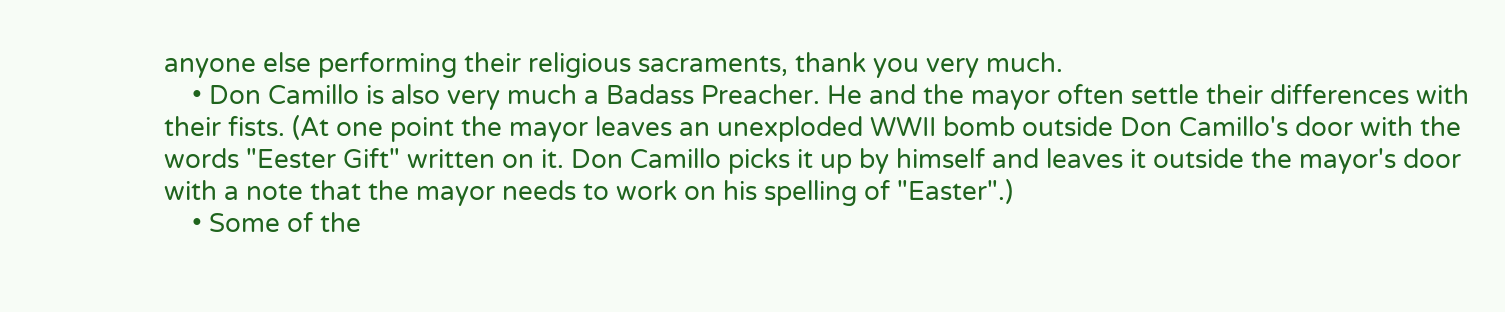anyone else performing their religious sacraments, thank you very much.
    • Don Camillo is also very much a Badass Preacher. He and the mayor often settle their differences with their fists. (At one point the mayor leaves an unexploded WWII bomb outside Don Camillo's door with the words "Eester Gift" written on it. Don Camillo picks it up by himself and leaves it outside the mayor's door with a note that the mayor needs to work on his spelling of "Easter".)
    • Some of the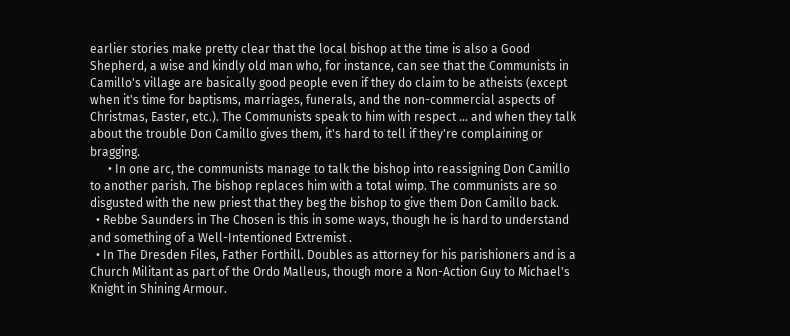earlier stories make pretty clear that the local bishop at the time is also a Good Shepherd, a wise and kindly old man who, for instance, can see that the Communists in Camillo's village are basically good people even if they do claim to be atheists (except when it's time for baptisms, marriages, funerals, and the non-commercial aspects of Christmas, Easter, etc.). The Communists speak to him with respect ... and when they talk about the trouble Don Camillo gives them, it's hard to tell if they're complaining or bragging.
      • In one arc, the communists manage to talk the bishop into reassigning Don Camillo to another parish. The bishop replaces him with a total wimp. The communists are so disgusted with the new priest that they beg the bishop to give them Don Camillo back.
  • Rebbe Saunders in The Chosen is this in some ways, though he is hard to understand and something of a Well-Intentioned Extremist .
  • In The Dresden Files, Father Forthill. Doubles as attorney for his parishioners and is a Church Militant as part of the Ordo Malleus, though more a Non-Action Guy to Michael's Knight in Shining Armour.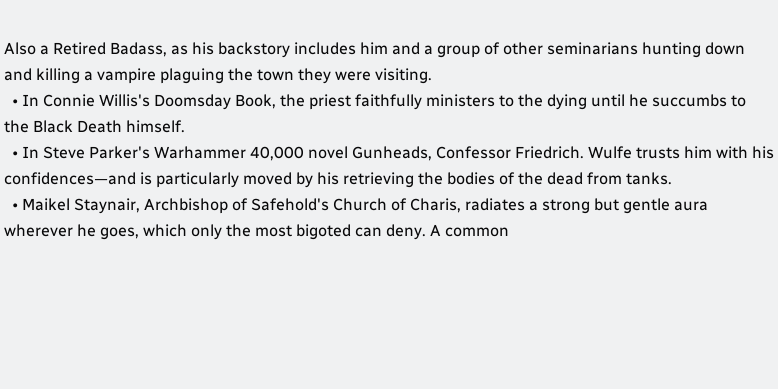Also a Retired Badass, as his backstory includes him and a group of other seminarians hunting down and killing a vampire plaguing the town they were visiting.
  • In Connie Willis's Doomsday Book, the priest faithfully ministers to the dying until he succumbs to the Black Death himself.
  • In Steve Parker's Warhammer 40,000 novel Gunheads, Confessor Friedrich. Wulfe trusts him with his confidences—and is particularly moved by his retrieving the bodies of the dead from tanks.
  • Maikel Staynair, Archbishop of Safehold's Church of Charis, radiates a strong but gentle aura wherever he goes, which only the most bigoted can deny. A common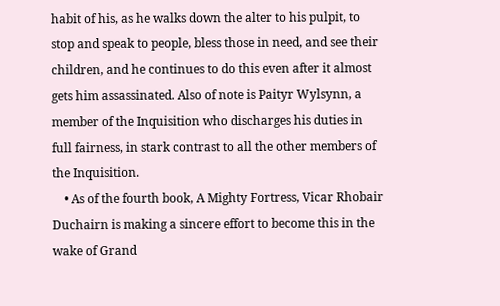habit of his, as he walks down the alter to his pulpit, to stop and speak to people, bless those in need, and see their children, and he continues to do this even after it almost gets him assassinated. Also of note is Paityr Wylsynn, a member of the Inquisition who discharges his duties in full fairness, in stark contrast to all the other members of the Inquisition.
    • As of the fourth book, A Mighty Fortress, Vicar Rhobair Duchairn is making a sincere effort to become this in the wake of Grand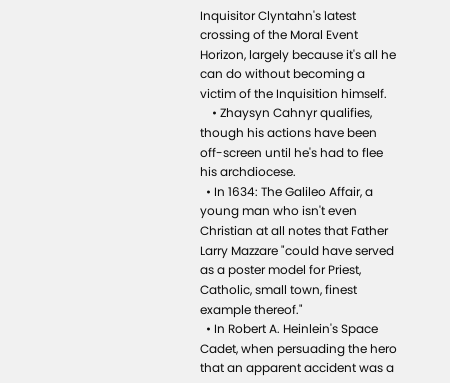Inquisitor Clyntahn's latest crossing of the Moral Event Horizon, largely because it's all he can do without becoming a victim of the Inquisition himself.
    • Zhaysyn Cahnyr qualifies, though his actions have been off-screen until he's had to flee his archdiocese.
  • In 1634: The Galileo Affair, a young man who isn't even Christian at all notes that Father Larry Mazzare "could have served as a poster model for Priest, Catholic, small town, finest example thereof."
  • In Robert A. Heinlein's Space Cadet, when persuading the hero that an apparent accident was a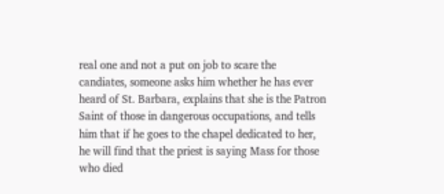real one and not a put on job to scare the candiates, someone asks him whether he has ever heard of St. Barbara, explains that she is the Patron Saint of those in dangerous occupations, and tells him that if he goes to the chapel dedicated to her, he will find that the priest is saying Mass for those who died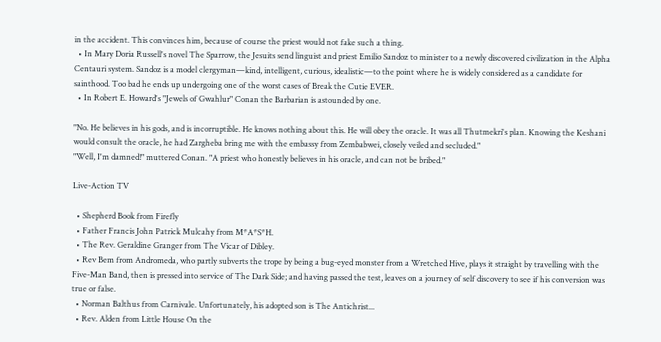in the accident. This convinces him, because of course the priest would not fake such a thing.
  • In Mary Doria Russell's novel The Sparrow, the Jesuits send linguist and priest Emilio Sandoz to minister to a newly discovered civilization in the Alpha Centauri system. Sandoz is a model clergyman—kind, intelligent, curious, idealistic—to the point where he is widely considered as a candidate for sainthood. Too bad he ends up undergoing one of the worst cases of Break the Cutie EVER.
  • In Robert E. Howard's "Jewels of Gwahlur" Conan the Barbarian is astounded by one.

"No. He believes in his gods, and is incorruptible. He knows nothing about this. He will obey the oracle. It was all Thutmekri's plan. Knowing the Keshani would consult the oracle, he had Zargheba bring me with the embassy from Zembabwei, closely veiled and secluded."
"Well, I'm damned!" muttered Conan. "A priest who honestly believes in his oracle, and can not be bribed."

Live-Action TV

  • Shepherd Book from Firefly
  • Father Francis John Patrick Mulcahy from M*A*S*H.
  • The Rev. Geraldine Granger from The Vicar of Dibley.
  • Rev Bem from Andromeda, who partly subverts the trope by being a bug-eyed monster from a Wretched Hive, plays it straight by travelling with the Five-Man Band, then is pressed into service of The Dark Side; and having passed the test, leaves on a journey of self discovery to see if his conversion was true or false.
  • Norman Balthus from Carnivale. Unfortunately, his adopted son is The Antichrist...
  • Rev. Alden from Little House On the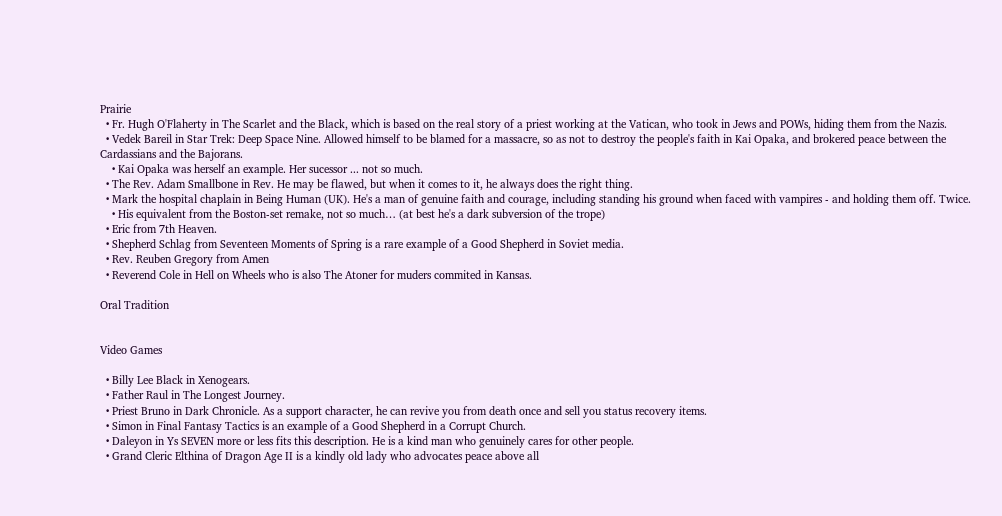Prairie
  • Fr. Hugh O'Flaherty in The Scarlet and the Black, which is based on the real story of a priest working at the Vatican, who took in Jews and POWs, hiding them from the Nazis.
  • Vedek Bareil in Star Trek: Deep Space Nine. Allowed himself to be blamed for a massacre, so as not to destroy the people's faith in Kai Opaka, and brokered peace between the Cardassians and the Bajorans.
    • Kai Opaka was herself an example. Her sucessor ... not so much.
  • The Rev. Adam Smallbone in Rev. He may be flawed, but when it comes to it, he always does the right thing.
  • Mark the hospital chaplain in Being Human (UK). He's a man of genuine faith and courage, including standing his ground when faced with vampires - and holding them off. Twice.
    • His equivalent from the Boston-set remake, not so much… (at best he's a dark subversion of the trope)
  • Eric from 7th Heaven.
  • Shepherd Schlag from Seventeen Moments of Spring is a rare example of a Good Shepherd in Soviet media.
  • Rev. Reuben Gregory from Amen
  • Reverend Cole in Hell on Wheels who is also The Atoner for muders commited in Kansas.

Oral Tradition


Video Games

  • Billy Lee Black in Xenogears.
  • Father Raul in The Longest Journey.
  • Priest Bruno in Dark Chronicle. As a support character, he can revive you from death once and sell you status recovery items.
  • Simon in Final Fantasy Tactics is an example of a Good Shepherd in a Corrupt Church.
  • Daleyon in Ys SEVEN more or less fits this description. He is a kind man who genuinely cares for other people.
  • Grand Cleric Elthina of Dragon Age II is a kindly old lady who advocates peace above all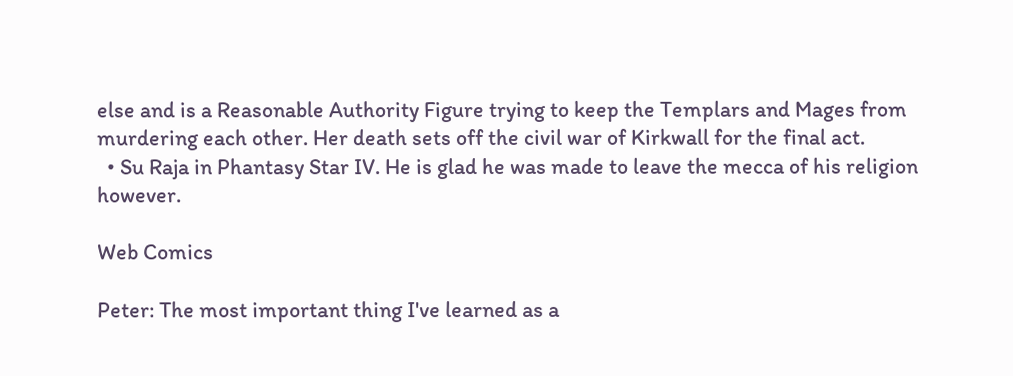else and is a Reasonable Authority Figure trying to keep the Templars and Mages from murdering each other. Her death sets off the civil war of Kirkwall for the final act.
  • Su Raja in Phantasy Star IV. He is glad he was made to leave the mecca of his religion however.

Web Comics

Peter: The most important thing I've learned as a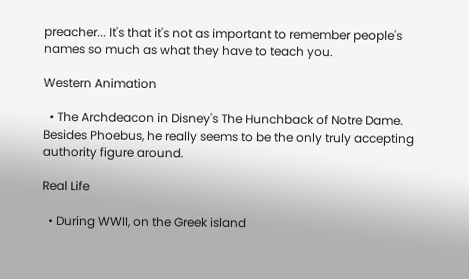preacher... It's that it's not as important to remember people's names so much as what they have to teach you.

Western Animation

  • The Archdeacon in Disney's The Hunchback of Notre Dame. Besides Phoebus, he really seems to be the only truly accepting authority figure around.

Real Life

  • During WWII, on the Greek island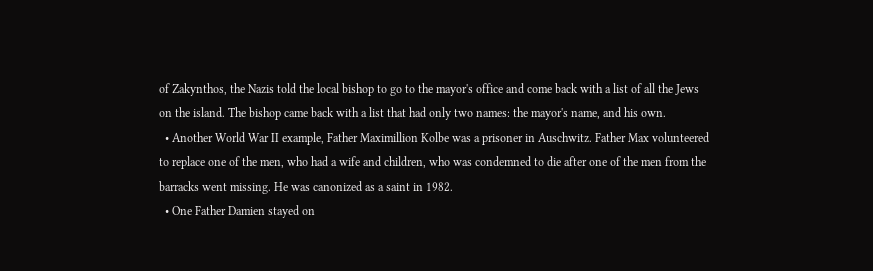of Zakynthos, the Nazis told the local bishop to go to the mayor's office and come back with a list of all the Jews on the island. The bishop came back with a list that had only two names: the mayor's name, and his own.
  • Another World War II example, Father Maximillion Kolbe was a prisoner in Auschwitz. Father Max volunteered to replace one of the men, who had a wife and children, who was condemned to die after one of the men from the barracks went missing. He was canonized as a saint in 1982.
  • One Father Damien stayed on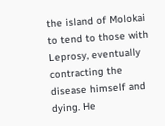the island of Molokai to tend to those with Leprosy, eventually contracting the disease himself and dying. He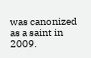was canonized as a saint in 2009.